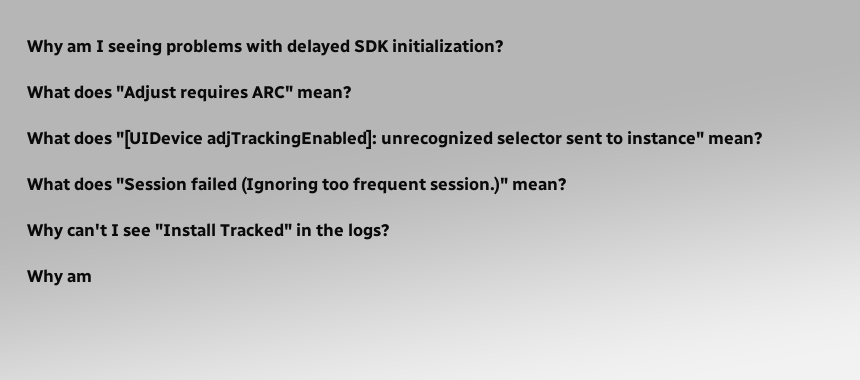Why am I seeing problems with delayed SDK initialization?

What does "Adjust requires ARC" mean?

What does "[UIDevice adjTrackingEnabled]: unrecognized selector sent to instance" mean?

What does "Session failed (Ignoring too frequent session.)" mean?

Why can't I see "Install Tracked" in the logs?

Why am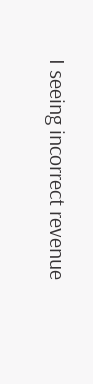I seeing incorrect revenue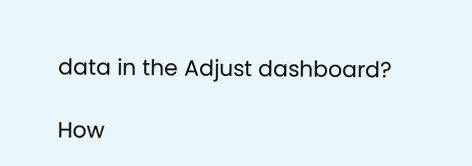data in the Adjust dashboard?

How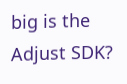big is the Adjust SDK?